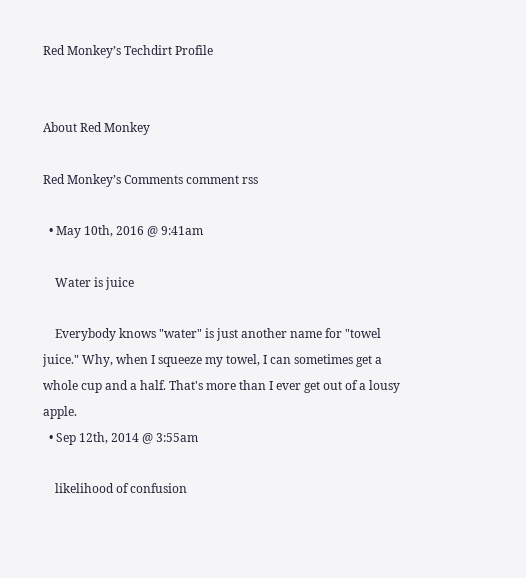Red Monkey’s Techdirt Profile


About Red Monkey

Red Monkey’s Comments comment rss

  • May 10th, 2016 @ 9:41am

    Water is juice

    Everybody knows "water" is just another name for "towel juice." Why, when I squeeze my towel, I can sometimes get a whole cup and a half. That's more than I ever get out of a lousy apple.
  • Sep 12th, 2014 @ 3:55am

    likelihood of confusion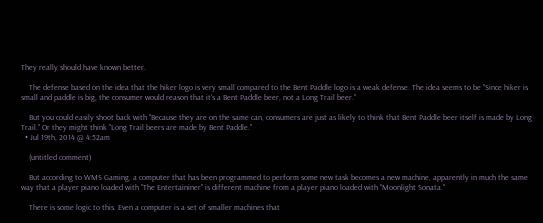They really should have known better.

    The defense based on the idea that the hiker logo is very small compared to the Bent Paddle logo is a weak defense. The idea seems to be "Since hiker is small and paddle is big, the consumer would reason that it's a Bent Paddle beer, not a Long Trail beer."

    But you could easily shoot back with "Because they are on the same can, consumers are just as likely to think that Bent Paddle beer itself is made by Long Trail." Or they might think "Long Trail beers are made by Bent Paddle."
  • Jul 19th, 2014 @ 4:52am

    (untitled comment)

    But according to WMS Gaming, a computer that has been programmed to perform some new task becomes a new machine, apparently in much the same way that a player piano loaded with "The Entertaininer" is different machine from a player piano loaded with "Moonlight Sonata."

    There is some logic to this. Even a computer is a set of smaller machines that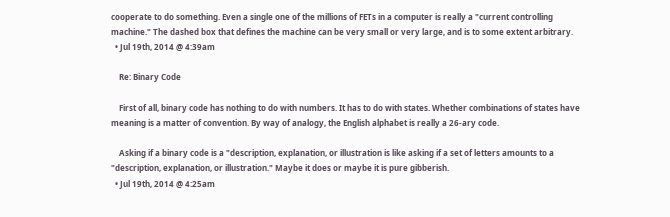cooperate to do something. Even a single one of the millions of FETs in a computer is really a "current controlling machine." The dashed box that defines the machine can be very small or very large, and is to some extent arbitrary.
  • Jul 19th, 2014 @ 4:39am

    Re: Binary Code

    First of all, binary code has nothing to do with numbers. It has to do with states. Whether combinations of states have meaning is a matter of convention. By way of analogy, the English alphabet is really a 26-ary code.

    Asking if a binary code is a "description, explanation, or illustration is like asking if a set of letters amounts to a "description, explanation, or illustration." Maybe it does or maybe it is pure gibberish.
  • Jul 19th, 2014 @ 4:25am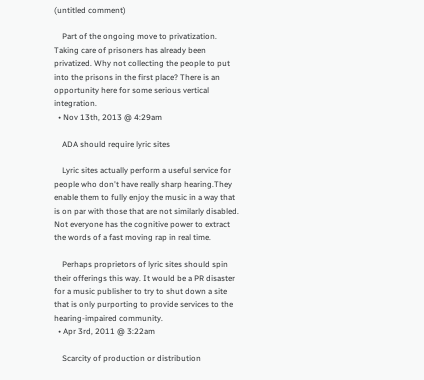(untitled comment)

    Part of the ongoing move to privatization. Taking care of prisoners has already been privatized. Why not collecting the people to put into the prisons in the first place? There is an opportunity here for some serious vertical integration.
  • Nov 13th, 2013 @ 4:29am

    ADA should require lyric sites

    Lyric sites actually perform a useful service for people who don't have really sharp hearing.They enable them to fully enjoy the music in a way that is on par with those that are not similarly disabled. Not everyone has the cognitive power to extract the words of a fast moving rap in real time.

    Perhaps proprietors of lyric sites should spin their offerings this way. It would be a PR disaster for a music publisher to try to shut down a site that is only purporting to provide services to the hearing-impaired community.
  • Apr 3rd, 2011 @ 3:22am

    Scarcity of production or distribution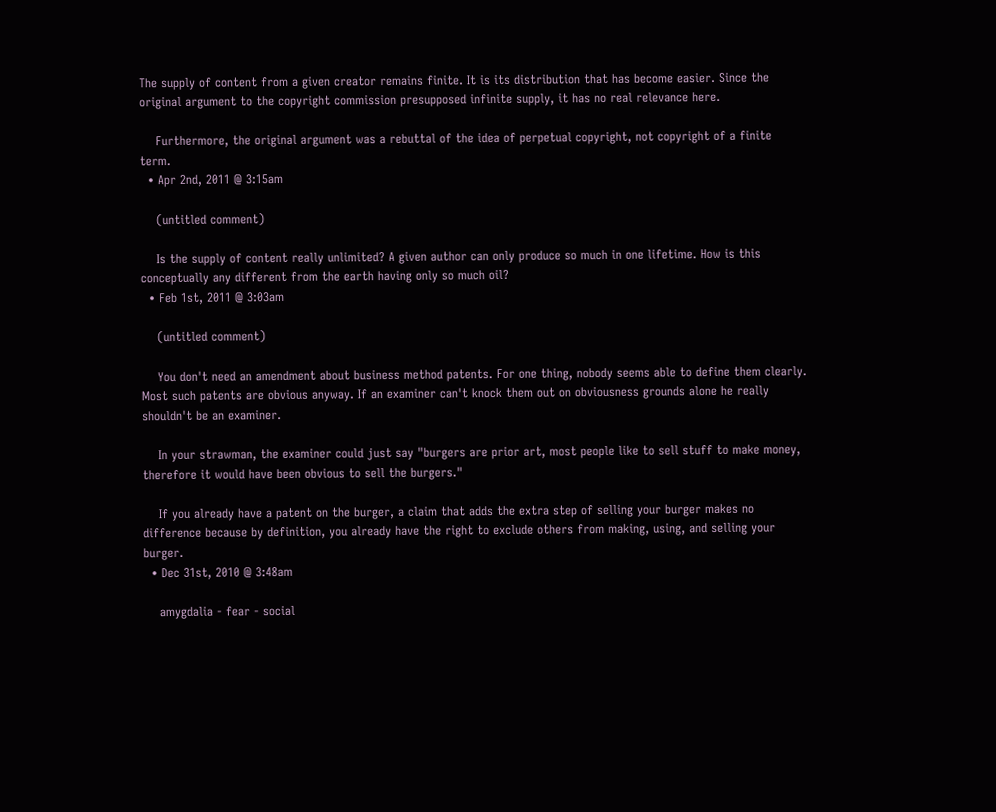The supply of content from a given creator remains finite. It is its distribution that has become easier. Since the original argument to the copyright commission presupposed infinite supply, it has no real relevance here.

    Furthermore, the original argument was a rebuttal of the idea of perpetual copyright, not copyright of a finite term.
  • Apr 2nd, 2011 @ 3:15am

    (untitled comment)

    Is the supply of content really unlimited? A given author can only produce so much in one lifetime. How is this conceptually any different from the earth having only so much oil?
  • Feb 1st, 2011 @ 3:03am

    (untitled comment)

    You don't need an amendment about business method patents. For one thing, nobody seems able to define them clearly. Most such patents are obvious anyway. If an examiner can't knock them out on obviousness grounds alone he really shouldn't be an examiner.

    In your strawman, the examiner could just say "burgers are prior art, most people like to sell stuff to make money, therefore it would have been obvious to sell the burgers."

    If you already have a patent on the burger, a claim that adds the extra step of selling your burger makes no difference because by definition, you already have the right to exclude others from making, using, and selling your burger.
  • Dec 31st, 2010 @ 3:48am

    amygdalia - fear - social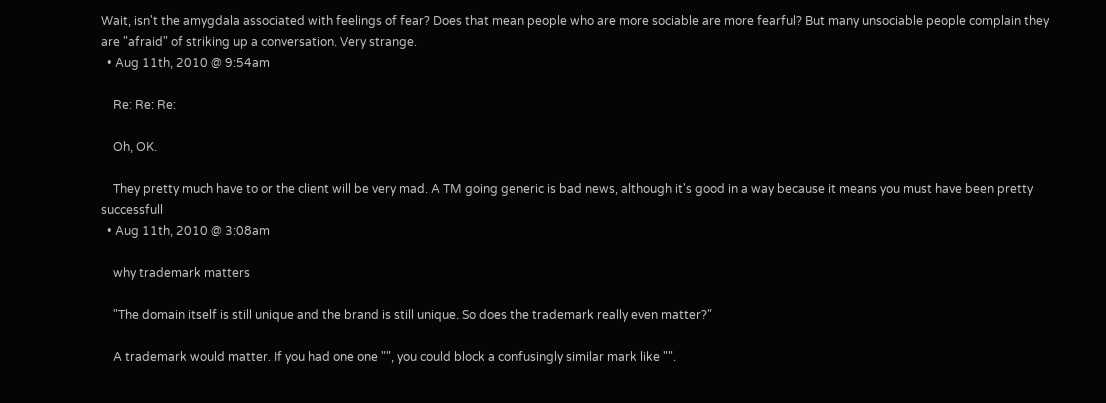Wait, isn't the amygdala associated with feelings of fear? Does that mean people who are more sociable are more fearful? But many unsociable people complain they are "afraid" of striking up a conversation. Very strange.
  • Aug 11th, 2010 @ 9:54am

    Re: Re: Re:

    Oh, OK.

    They pretty much have to or the client will be very mad. A TM going generic is bad news, although it's good in a way because it means you must have been pretty successfull
  • Aug 11th, 2010 @ 3:08am

    why trademark matters

    "The domain itself is still unique and the brand is still unique. So does the trademark really even matter?"

    A trademark would matter. If you had one one "", you could block a confusingly similar mark like "".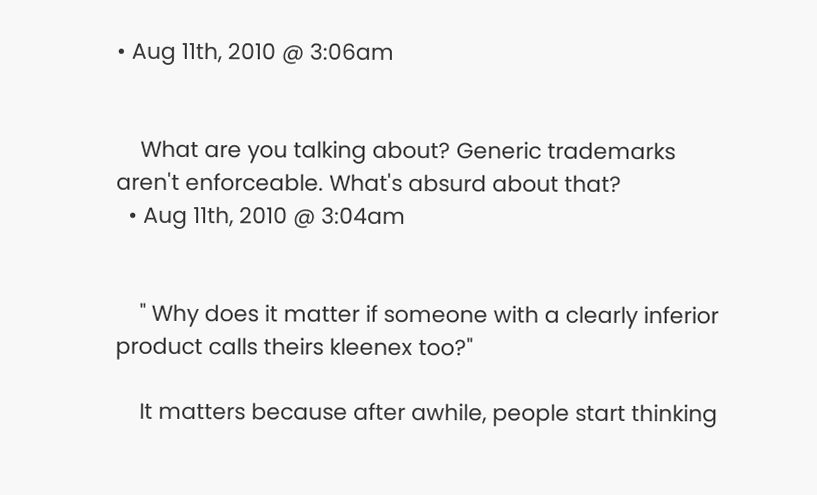• Aug 11th, 2010 @ 3:06am


    What are you talking about? Generic trademarks aren't enforceable. What's absurd about that?
  • Aug 11th, 2010 @ 3:04am


    " Why does it matter if someone with a clearly inferior product calls theirs kleenex too?"

    It matters because after awhile, people start thinking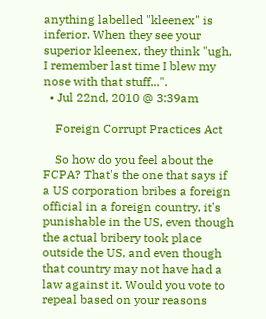anything labelled "kleenex" is inferior. When they see your superior kleenex, they think "ugh, I remember last time I blew my nose with that stuff...".
  • Jul 22nd, 2010 @ 3:39am

    Foreign Corrupt Practices Act

    So how do you feel about the FCPA? That's the one that says if a US corporation bribes a foreign official in a foreign country, it's punishable in the US, even though the actual bribery took place outside the US, and even though that country may not have had a law against it. Would you vote to repeal based on your reasons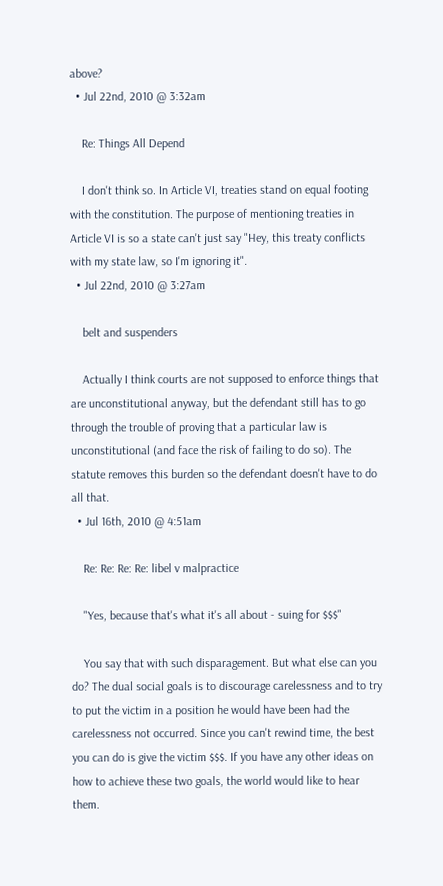above?
  • Jul 22nd, 2010 @ 3:32am

    Re: Things All Depend

    I don't think so. In Article VI, treaties stand on equal footing with the constitution. The purpose of mentioning treaties in Article VI is so a state can't just say "Hey, this treaty conflicts with my state law, so I'm ignoring it".
  • Jul 22nd, 2010 @ 3:27am

    belt and suspenders

    Actually I think courts are not supposed to enforce things that are unconstitutional anyway, but the defendant still has to go through the trouble of proving that a particular law is unconstitutional (and face the risk of failing to do so). The statute removes this burden so the defendant doesn't have to do all that.
  • Jul 16th, 2010 @ 4:51am

    Re: Re: Re: Re: libel v malpractice

    "Yes, because that's what it's all about - suing for $$$"

    You say that with such disparagement. But what else can you do? The dual social goals is to discourage carelessness and to try to put the victim in a position he would have been had the carelessness not occurred. Since you can't rewind time, the best you can do is give the victim $$$. If you have any other ideas on how to achieve these two goals, the world would like to hear them.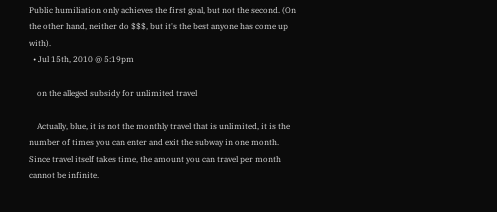Public humiliation only achieves the first goal, but not the second. (On the other hand, neither do $$$, but it's the best anyone has come up with).
  • Jul 15th, 2010 @ 5:19pm

    on the alleged subsidy for unlimited travel

    Actually, blue, it is not the monthly travel that is unlimited, it is the number of times you can enter and exit the subway in one month. Since travel itself takes time, the amount you can travel per month cannot be infinite.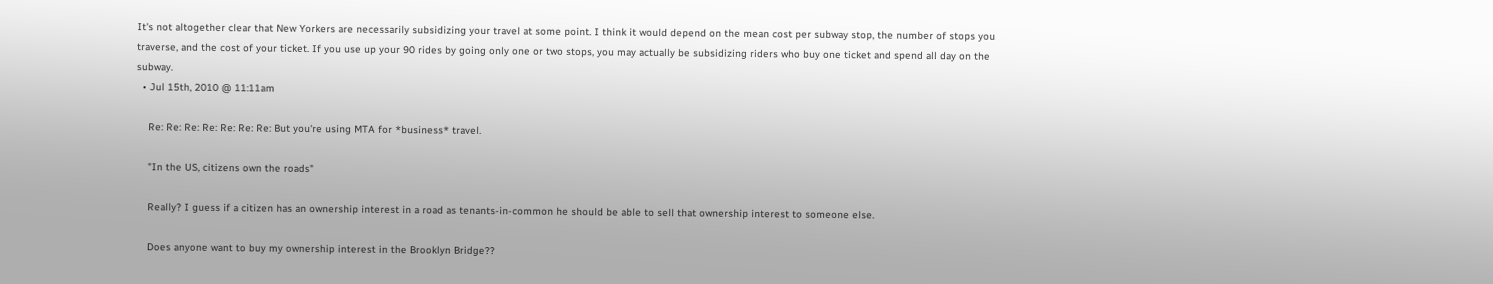It's not altogether clear that New Yorkers are necessarily subsidizing your travel at some point. I think it would depend on the mean cost per subway stop, the number of stops you traverse, and the cost of your ticket. If you use up your 90 rides by going only one or two stops, you may actually be subsidizing riders who buy one ticket and spend all day on the subway.
  • Jul 15th, 2010 @ 11:11am

    Re: Re: Re: Re: Re: Re: Re: But you're using MTA for *business* travel.

    "In the US, citizens own the roads"

    Really? I guess if a citizen has an ownership interest in a road as tenants-in-common he should be able to sell that ownership interest to someone else.

    Does anyone want to buy my ownership interest in the Brooklyn Bridge??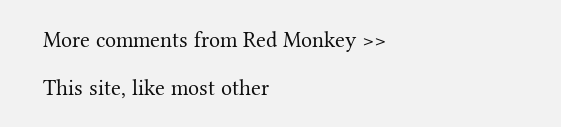More comments from Red Monkey >>

This site, like most other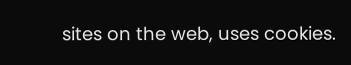sites on the web, uses cookies.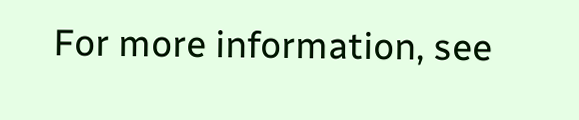For more information, see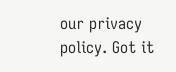our privacy policy. Got it